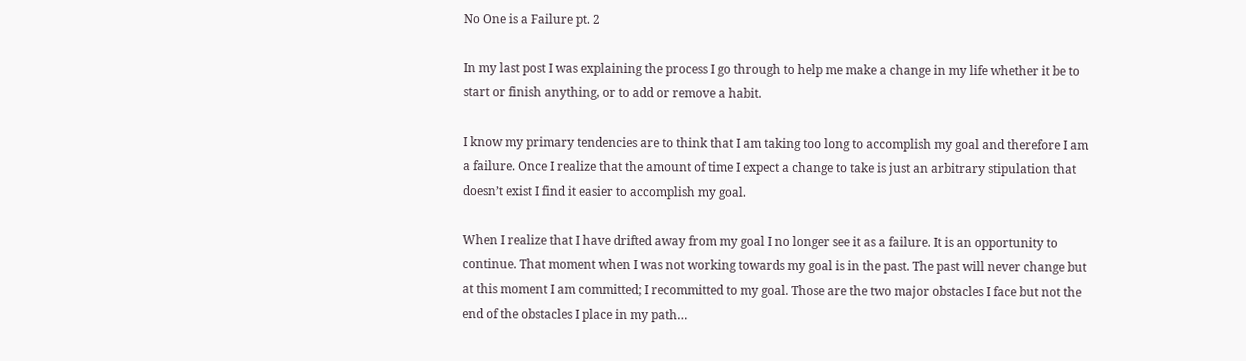No One is a Failure pt. 2

In my last post I was explaining the process I go through to help me make a change in my life whether it be to start or finish anything, or to add or remove a habit.

I know my primary tendencies are to think that I am taking too long to accomplish my goal and therefore I am a failure. Once I realize that the amount of time I expect a change to take is just an arbitrary stipulation that doesn’t exist I find it easier to accomplish my goal.

When I realize that I have drifted away from my goal I no longer see it as a failure. It is an opportunity to continue. That moment when I was not working towards my goal is in the past. The past will never change but at this moment I am committed; I recommitted to my goal. Those are the two major obstacles I face but not the end of the obstacles I place in my path…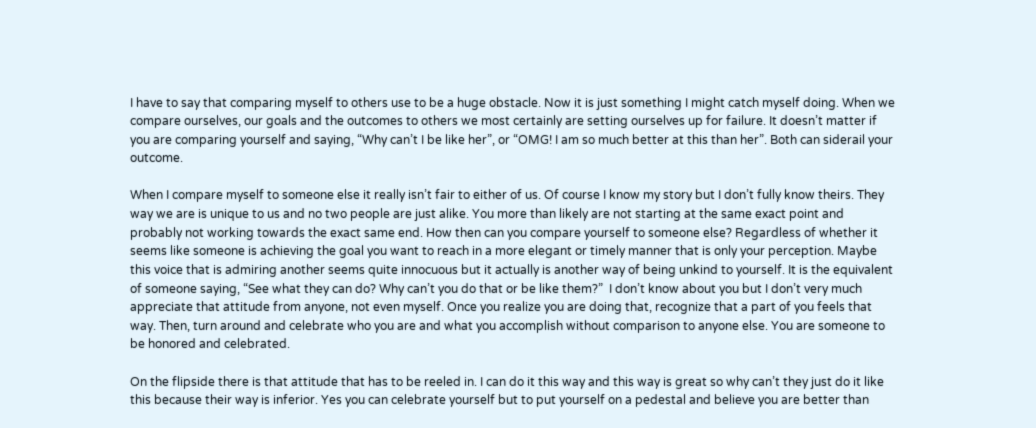I have to say that comparing myself to others use to be a huge obstacle. Now it is just something I might catch myself doing. When we compare ourselves, our goals and the outcomes to others we most certainly are setting ourselves up for failure. It doesn’t matter if you are comparing yourself and saying, “Why can’t I be like her”, or “OMG! I am so much better at this than her”. Both can siderail your outcome.

When I compare myself to someone else it really isn’t fair to either of us. Of course I know my story but I don’t fully know theirs. They way we are is unique to us and no two people are just alike. You more than likely are not starting at the same exact point and probably not working towards the exact same end. How then can you compare yourself to someone else? Regardless of whether it seems like someone is achieving the goal you want to reach in a more elegant or timely manner that is only your perception. Maybe this voice that is admiring another seems quite innocuous but it actually is another way of being unkind to yourself. It is the equivalent of someone saying, “See what they can do? Why can’t you do that or be like them?”  I don’t know about you but I don’t very much appreciate that attitude from anyone, not even myself. Once you realize you are doing that, recognize that a part of you feels that way. Then, turn around and celebrate who you are and what you accomplish without comparison to anyone else. You are someone to be honored and celebrated.

On the flipside there is that attitude that has to be reeled in. I can do it this way and this way is great so why can’t they just do it like this because their way is inferior. Yes you can celebrate yourself but to put yourself on a pedestal and believe you are better than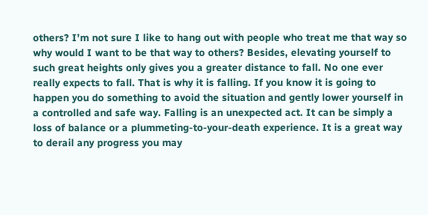others? I’m not sure I like to hang out with people who treat me that way so why would I want to be that way to others? Besides, elevating yourself to such great heights only gives you a greater distance to fall. No one ever really expects to fall. That is why it is falling. If you know it is going to happen you do something to avoid the situation and gently lower yourself in a controlled and safe way. Falling is an unexpected act. It can be simply a loss of balance or a plummeting-to-your-death experience. It is a great way to derail any progress you may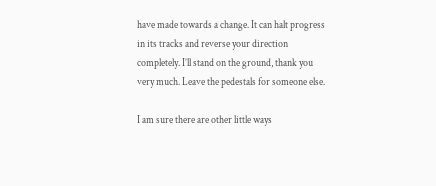have made towards a change. It can halt progress in its tracks and reverse your direction completely. I’ll stand on the ground, thank you very much. Leave the pedestals for someone else.

I am sure there are other little ways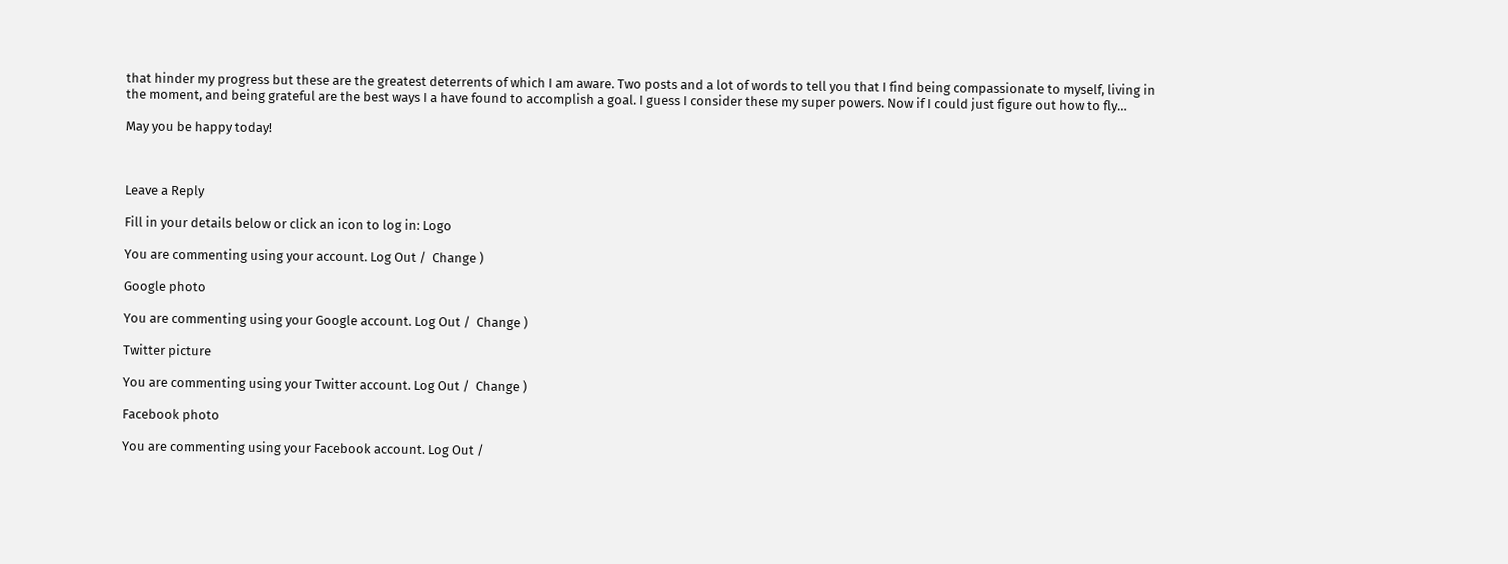that hinder my progress but these are the greatest deterrents of which I am aware. Two posts and a lot of words to tell you that I find being compassionate to myself, living in the moment, and being grateful are the best ways I a have found to accomplish a goal. I guess I consider these my super powers. Now if I could just figure out how to fly…

May you be happy today!



Leave a Reply

Fill in your details below or click an icon to log in: Logo

You are commenting using your account. Log Out /  Change )

Google photo

You are commenting using your Google account. Log Out /  Change )

Twitter picture

You are commenting using your Twitter account. Log Out /  Change )

Facebook photo

You are commenting using your Facebook account. Log Out /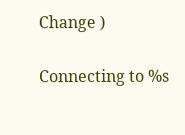Change )

Connecting to %s